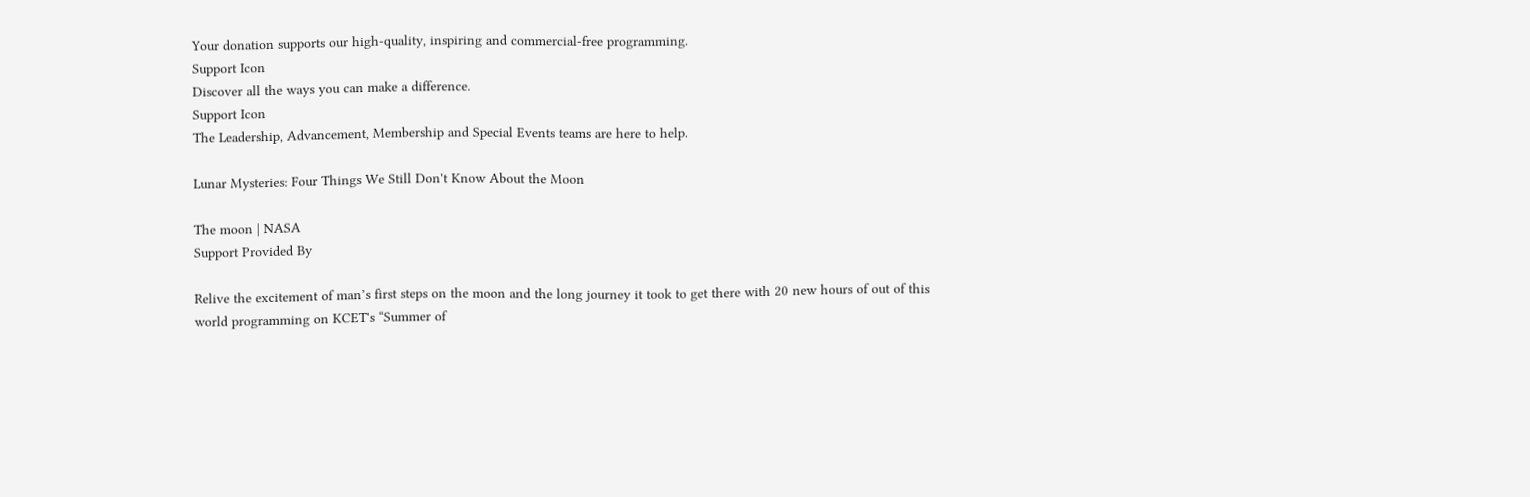Your donation supports our high-quality, inspiring and commercial-free programming.
Support Icon
Discover all the ways you can make a difference.
Support Icon
The Leadership, Advancement, Membership and Special Events teams are here to help.

Lunar Mysteries: Four Things We Still Don't Know About the Moon

The moon | NASA
Support Provided By

Relive the excitement of man’s first steps on the moon and the long journey it took to get there with 20 new hours of out of this world programming on KCET's “Summer of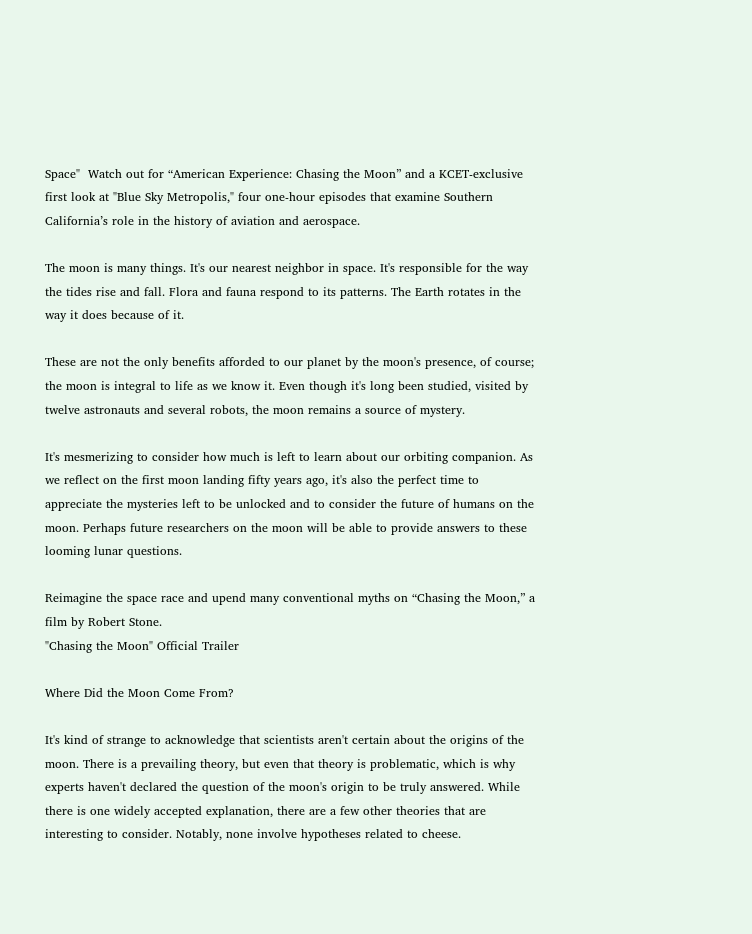Space"  Watch out for “American Experience: Chasing the Moon” and a KCET-exclusive first look at "Blue Sky Metropolis," four one-hour episodes that examine Southern California’s role in the history of aviation and aerospace.

The moon is many things. It's our nearest neighbor in space. It's responsible for the way the tides rise and fall. Flora and fauna respond to its patterns. The Earth rotates in the way it does because of it.

These are not the only benefits afforded to our planet by the moon's presence, of course; the moon is integral to life as we know it. Even though it's long been studied, visited by twelve astronauts and several robots, the moon remains a source of mystery.

It's mesmerizing to consider how much is left to learn about our orbiting companion. As we reflect on the first moon landing fifty years ago, it's also the perfect time to appreciate the mysteries left to be unlocked and to consider the future of humans on the moon. Perhaps future researchers on the moon will be able to provide answers to these looming lunar questions.

Reimagine the space race and upend many conventional myths on “Chasing the Moon,” a film by Robert Stone.
"Chasing the Moon" Official Trailer

Where Did the Moon Come From?

It's kind of strange to acknowledge that scientists aren't certain about the origins of the moon. There is a prevailing theory, but even that theory is problematic, which is why experts haven't declared the question of the moon's origin to be truly answered. While there is one widely accepted explanation, there are a few other theories that are interesting to consider. Notably, none involve hypotheses related to cheese.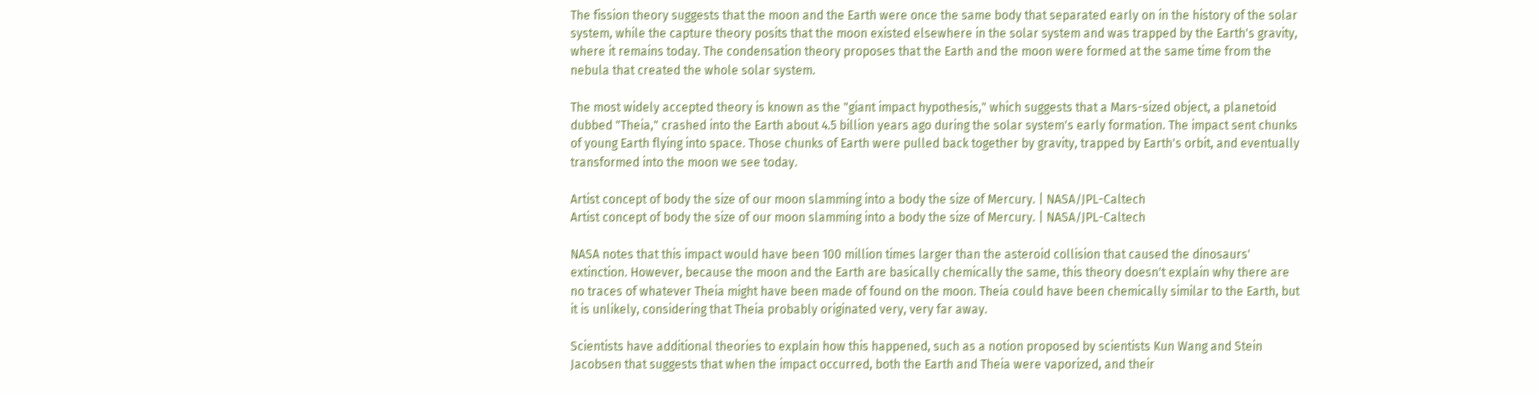The fission theory suggests that the moon and the Earth were once the same body that separated early on in the history of the solar system, while the capture theory posits that the moon existed elsewhere in the solar system and was trapped by the Earth's gravity, where it remains today. The condensation theory proposes that the Earth and the moon were formed at the same time from the nebula that created the whole solar system.

The most widely accepted theory is known as the "giant impact hypothesis," which suggests that a Mars-sized object, a planetoid dubbed "Theia," crashed into the Earth about 4.5 billion years ago during the solar system's early formation. The impact sent chunks of young Earth flying into space. Those chunks of Earth were pulled back together by gravity, trapped by Earth's orbit, and eventually transformed into the moon we see today.

Artist concept of body the size of our moon slamming into a body the size of Mercury. | NASA/JPL-Caltech
Artist concept of body the size of our moon slamming into a body the size of Mercury. | NASA/JPL-Caltech

NASA notes that this impact would have been 100 million times larger than the asteroid collision that caused the dinosaurs' extinction. However, because the moon and the Earth are basically chemically the same, this theory doesn't explain why there are no traces of whatever Theia might have been made of found on the moon. Theia could have been chemically similar to the Earth, but it is unlikely, considering that Theia probably originated very, very far away.

Scientists have additional theories to explain how this happened, such as a notion proposed by scientists Kun Wang and Stein Jacobsen that suggests that when the impact occurred, both the Earth and Theia were vaporized, and their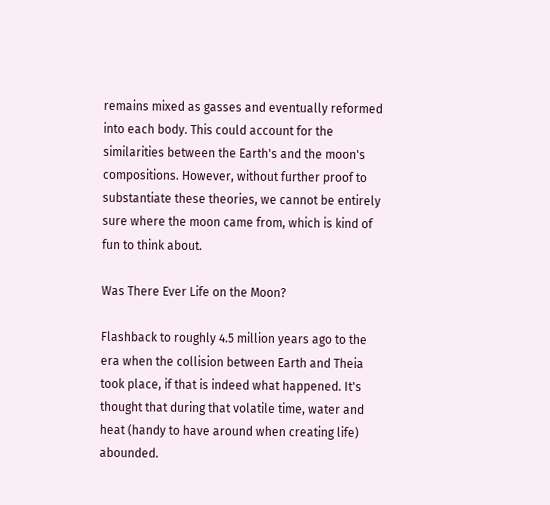remains mixed as gasses and eventually reformed into each body. This could account for the similarities between the Earth's and the moon's compositions. However, without further proof to substantiate these theories, we cannot be entirely sure where the moon came from, which is kind of fun to think about.

Was There Ever Life on the Moon?

Flashback to roughly 4.5 million years ago to the era when the collision between Earth and Theia took place, if that is indeed what happened. It's thought that during that volatile time, water and heat (handy to have around when creating life) abounded.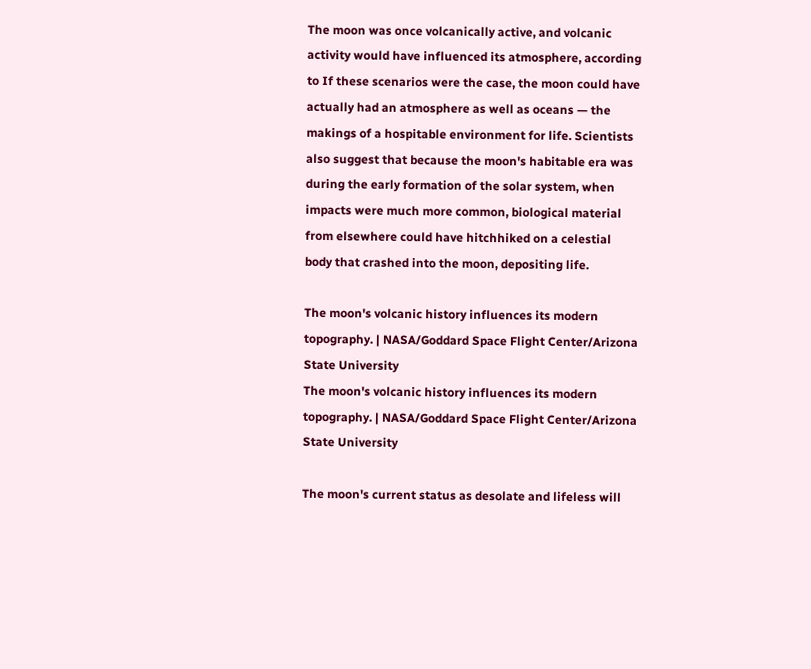The moon was once volcanically active, and volcanic activity would have influenced its atmosphere, according to If these scenarios were the case, the moon could have actually had an atmosphere as well as oceans — the makings of a hospitable environment for life. Scientists also suggest that because the moon's habitable era was during the early formation of the solar system, when impacts were much more common, biological material from elsewhere could have hitchhiked on a celestial body that crashed into the moon, depositing life.

The moon's volcanic history influences its modern topography. | NASA/Goddard Space Flight Center/Arizona State University
The moon's volcanic history influences its modern topography. | NASA/Goddard Space Flight Center/Arizona State University

The moon's current status as desolate and lifeless will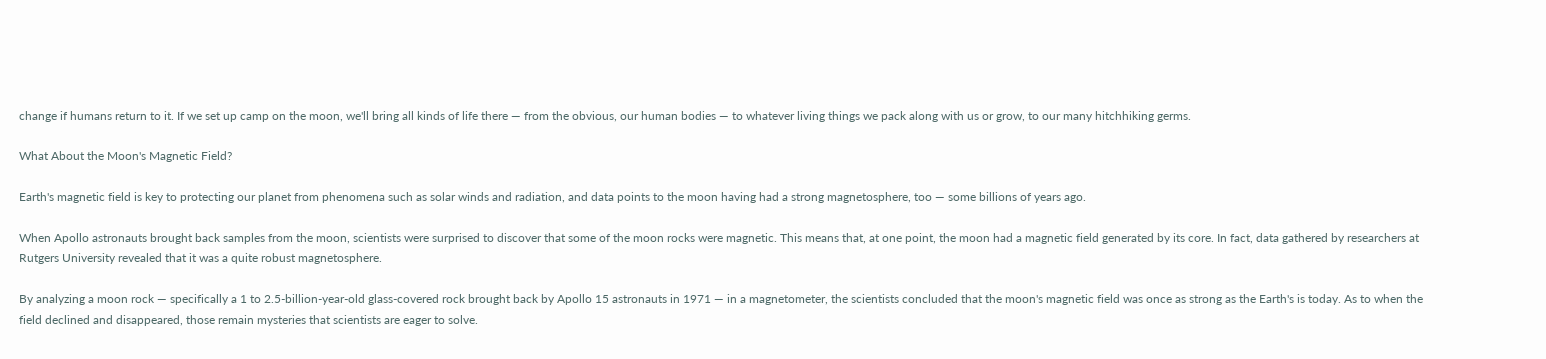change if humans return to it. If we set up camp on the moon, we'll bring all kinds of life there — from the obvious, our human bodies — to whatever living things we pack along with us or grow, to our many hitchhiking germs.

What About the Moon's Magnetic Field?

Earth's magnetic field is key to protecting our planet from phenomena such as solar winds and radiation, and data points to the moon having had a strong magnetosphere, too — some billions of years ago.

When Apollo astronauts brought back samples from the moon, scientists were surprised to discover that some of the moon rocks were magnetic. This means that, at one point, the moon had a magnetic field generated by its core. In fact, data gathered by researchers at Rutgers University revealed that it was a quite robust magnetosphere.

By analyzing a moon rock — specifically a 1 to 2.5-billion-year-old glass-covered rock brought back by Apollo 15 astronauts in 1971 — in a magnetometer, the scientists concluded that the moon's magnetic field was once as strong as the Earth's is today. As to when the field declined and disappeared, those remain mysteries that scientists are eager to solve.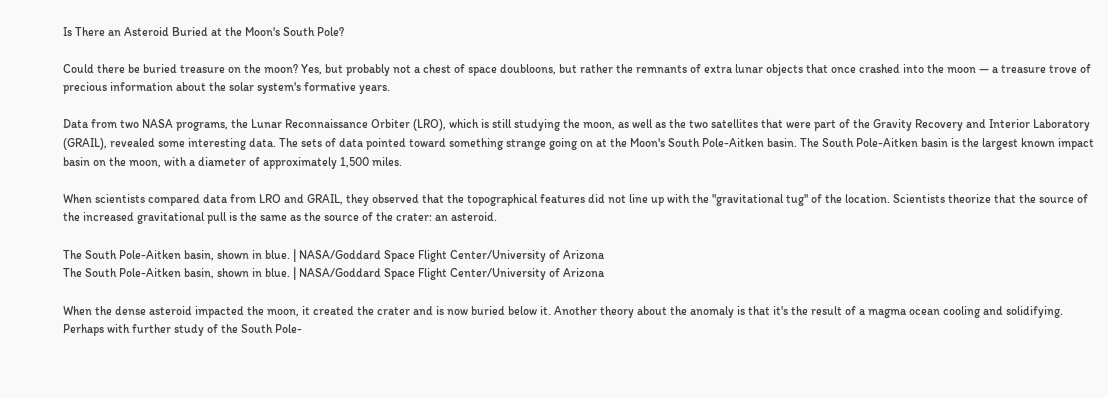Is There an Asteroid Buried at the Moon's South Pole?

Could there be buried treasure on the moon? Yes, but probably not a chest of space doubloons, but rather the remnants of extra lunar objects that once crashed into the moon — a treasure trove of precious information about the solar system's formative years.

Data from two NASA programs, the Lunar Reconnaissance Orbiter (LRO), which is still studying the moon, as well as the two satellites that were part of the Gravity Recovery and Interior Laboratory (GRAIL), revealed some interesting data. The sets of data pointed toward something strange going on at the Moon's South Pole-Aitken basin. The South Pole-Aitken basin is the largest known impact basin on the moon, with a diameter of approximately 1,500 miles.

When scientists compared data from LRO and GRAIL, they observed that the topographical features did not line up with the "gravitational tug" of the location. Scientists theorize that the source of the increased gravitational pull is the same as the source of the crater: an asteroid.

The South Pole-Aitken basin, shown in blue. | NASA/Goddard Space Flight Center/University of Arizona
The South Pole-Aitken basin, shown in blue. | NASA/Goddard Space Flight Center/University of Arizona

When the dense asteroid impacted the moon, it created the crater and is now buried below it. Another theory about the anomaly is that it's the result of a magma ocean cooling and solidifying. Perhaps with further study of the South Pole-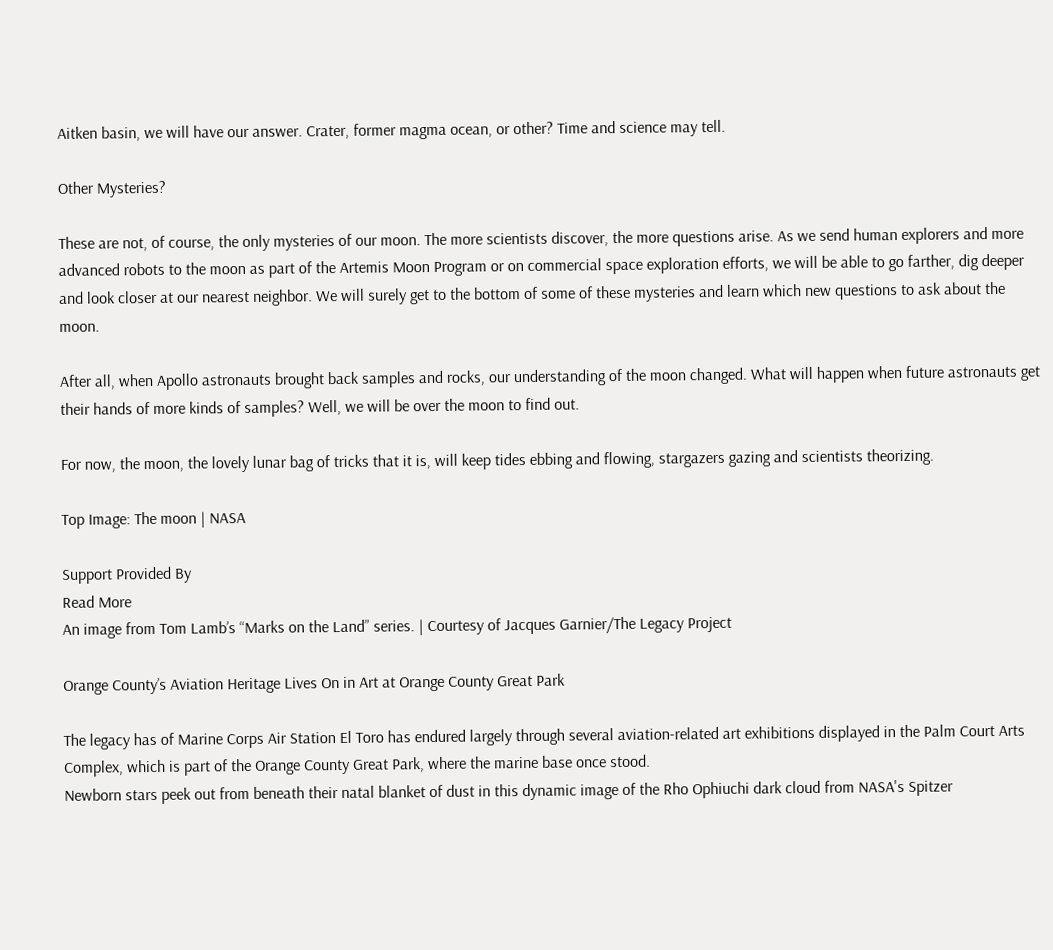Aitken basin, we will have our answer. Crater, former magma ocean, or other? Time and science may tell.

Other Mysteries?

These are not, of course, the only mysteries of our moon. The more scientists discover, the more questions arise. As we send human explorers and more advanced robots to the moon as part of the Artemis Moon Program or on commercial space exploration efforts, we will be able to go farther, dig deeper and look closer at our nearest neighbor. We will surely get to the bottom of some of these mysteries and learn which new questions to ask about the moon.

After all, when Apollo astronauts brought back samples and rocks, our understanding of the moon changed. What will happen when future astronauts get their hands of more kinds of samples? Well, we will be over the moon to find out.

For now, the moon, the lovely lunar bag of tricks that it is, will keep tides ebbing and flowing, stargazers gazing and scientists theorizing.

Top Image: The moon | NASA

Support Provided By
Read More
An image from Tom Lamb’s “Marks on the Land” series. | Courtesy of Jacques Garnier/The Legacy Project

Orange County’s Aviation Heritage Lives On in Art at Orange County Great Park

The legacy has of Marine Corps Air Station El Toro has endured largely through several aviation-related art exhibitions displayed in the Palm Court Arts Complex, which is part of the Orange County Great Park, where the marine base once stood.
Newborn stars peek out from beneath their natal blanket of dust in this dynamic image of the Rho Ophiuchi dark cloud from NASA's Spitzer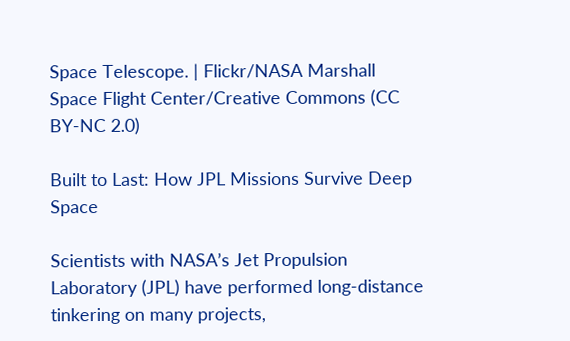Space Telescope. | Flickr/NASA Marshall Space Flight Center/Creative Commons (CC BY-NC 2.0)

Built to Last: How JPL Missions Survive Deep Space

Scientists with NASA’s Jet Propulsion Laboratory (JPL) have performed long-distance tinkering on many projects,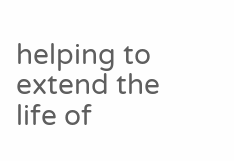helping to extend the life of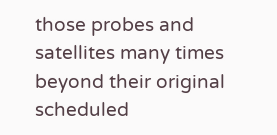those probes and satellites many times beyond their original scheduled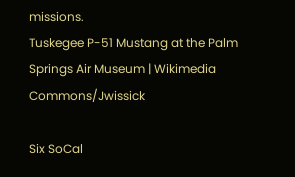missions.
Tuskegee P-51 Mustang at the Palm Springs Air Museum | Wikimedia Commons/Jwissick

Six SoCal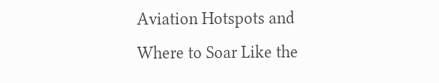Aviation Hotspots and Where to Soar Like the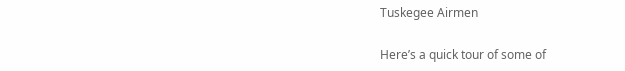Tuskegee Airmen

Here’s a quick tour of some of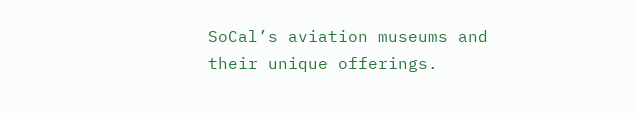SoCal’s aviation museums and their unique offerings.